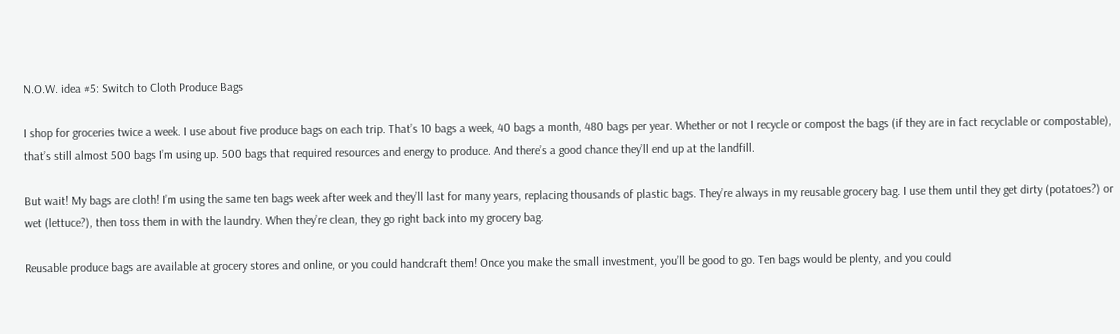N.O.W. idea #5: Switch to Cloth Produce Bags

I shop for groceries twice a week. I use about five produce bags on each trip. That’s 10 bags a week, 40 bags a month, 480 bags per year. Whether or not I recycle or compost the bags (if they are in fact recyclable or compostable), that’s still almost 500 bags I’m using up. 500 bags that required resources and energy to produce. And there’s a good chance they’ll end up at the landfill.

But wait! My bags are cloth! I’m using the same ten bags week after week and they’ll last for many years, replacing thousands of plastic bags. They’re always in my reusable grocery bag. I use them until they get dirty (potatoes?) or wet (lettuce?), then toss them in with the laundry. When they’re clean, they go right back into my grocery bag.

Reusable produce bags are available at grocery stores and online, or you could handcraft them! Once you make the small investment, you’ll be good to go. Ten bags would be plenty, and you could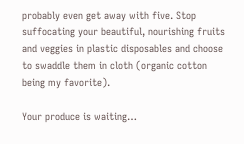probably even get away with five. Stop suffocating your beautiful, nourishing fruits and veggies in plastic disposables and choose to swaddle them in cloth (organic cotton being my favorite).

Your produce is waiting…